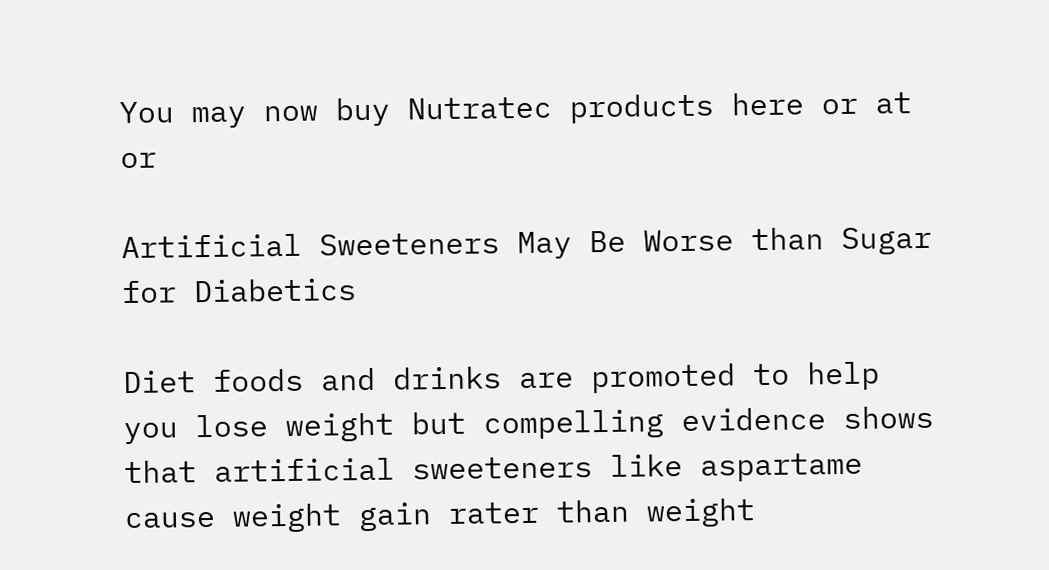You may now buy Nutratec products here or at or

Artificial Sweeteners May Be Worse than Sugar for Diabetics

Diet foods and drinks are promoted to help you lose weight but compelling evidence shows that artificial sweeteners like aspartame cause weight gain rater than weight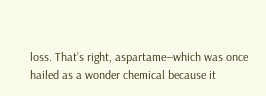loss. That’s right, aspartame―which was once hailed as a wonder chemical because it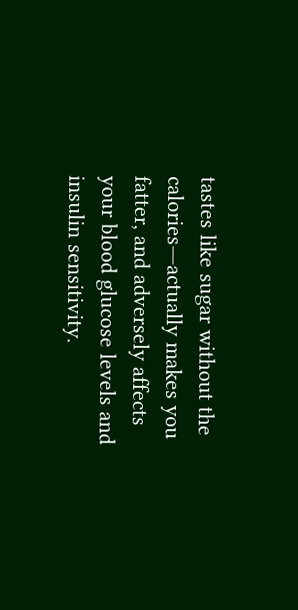tastes like sugar without the calories―actually makes you fatter, and adversely affects your blood glucose levels and insulin sensitivity.